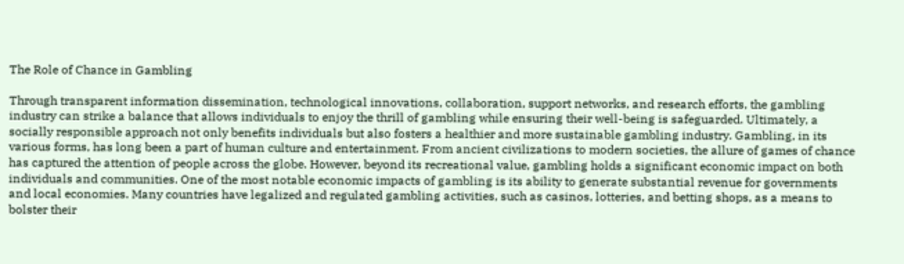The Role of Chance in Gambling

Through transparent information dissemination, technological innovations, collaboration, support networks, and research efforts, the gambling industry can strike a balance that allows individuals to enjoy the thrill of gambling while ensuring their well-being is safeguarded. Ultimately, a socially responsible approach not only benefits individuals but also fosters a healthier and more sustainable gambling industry. Gambling, in its various forms, has long been a part of human culture and entertainment. From ancient civilizations to modern societies, the allure of games of chance has captured the attention of people across the globe. However, beyond its recreational value, gambling holds a significant economic impact on both individuals and communities. One of the most notable economic impacts of gambling is its ability to generate substantial revenue for governments and local economies. Many countries have legalized and regulated gambling activities, such as casinos, lotteries, and betting shops, as a means to bolster their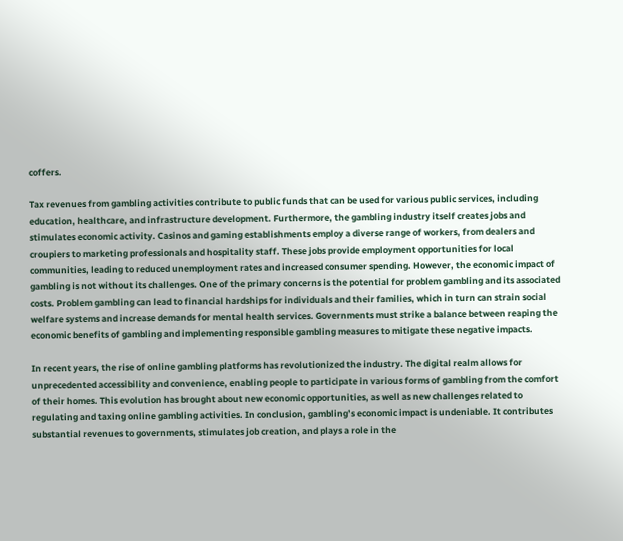coffers.

Tax revenues from gambling activities contribute to public funds that can be used for various public services, including education, healthcare, and infrastructure development. Furthermore, the gambling industry itself creates jobs and stimulates economic activity. Casinos and gaming establishments employ a diverse range of workers, from dealers and croupiers to marketing professionals and hospitality staff. These jobs provide employment opportunities for local communities, leading to reduced unemployment rates and increased consumer spending. However, the economic impact of gambling is not without its challenges. One of the primary concerns is the potential for problem gambling and its associated costs. Problem gambling can lead to financial hardships for individuals and their families, which in turn can strain social welfare systems and increase demands for mental health services. Governments must strike a balance between reaping the economic benefits of gambling and implementing responsible gambling measures to mitigate these negative impacts.

In recent years, the rise of online gambling platforms has revolutionized the industry. The digital realm allows for unprecedented accessibility and convenience, enabling people to participate in various forms of gambling from the comfort of their homes. This evolution has brought about new economic opportunities, as well as new challenges related to regulating and taxing online gambling activities. In conclusion, gambling’s economic impact is undeniable. It contributes substantial revenues to governments, stimulates job creation, and plays a role in the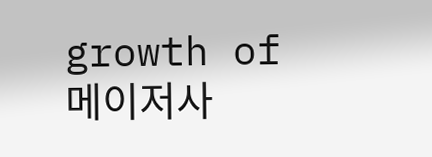growth of 메이저사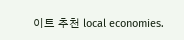이트 추천 local economies.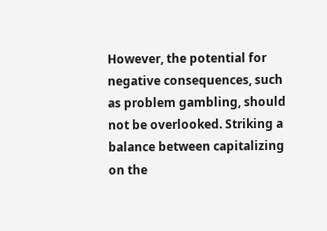However, the potential for negative consequences, such as problem gambling, should not be overlooked. Striking a balance between capitalizing on the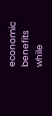economic benefits while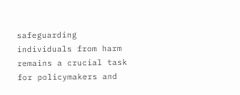safeguarding individuals from harm remains a crucial task for policymakers and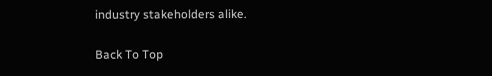industry stakeholders alike.

Back To Top